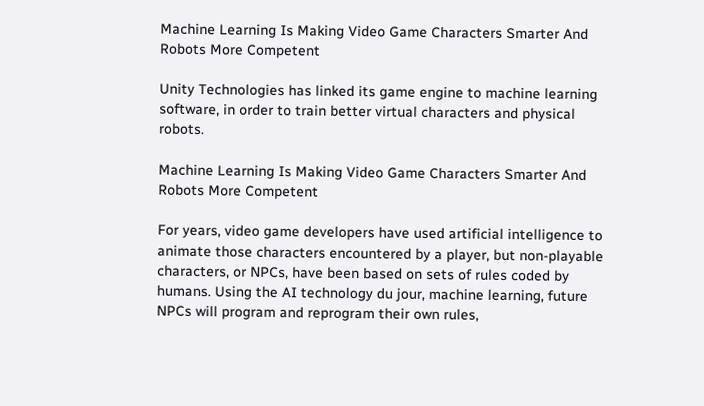Machine Learning Is Making Video Game Characters Smarter And Robots More Competent

Unity Technologies has linked its game engine to machine learning software, in order to train better virtual characters and physical robots.

Machine Learning Is Making Video Game Characters Smarter And Robots More Competent

For years, video game developers have used artificial intelligence to animate those characters encountered by a player, but non-playable characters, or NPCs, have been based on sets of rules coded by humans. Using the AI technology du jour, machine learning, future NPCs will program and reprogram their own rules,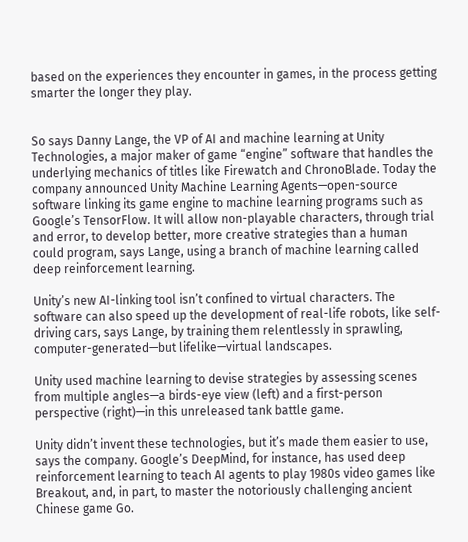based on the experiences they encounter in games, in the process getting smarter the longer they play.


So says Danny Lange, the VP of AI and machine learning at Unity Technologies, a major maker of game “engine” software that handles the underlying mechanics of titles like Firewatch and ChronoBlade. Today the company announced Unity Machine Learning Agents—open-source software linking its game engine to machine learning programs such as Google’s TensorFlow. It will allow non-playable characters, through trial and error, to develop better, more creative strategies than a human could program, says Lange, using a branch of machine learning called deep reinforcement learning.

Unity’s new AI-linking tool isn’t confined to virtual characters. The software can also speed up the development of real-life robots, like self-driving cars, says Lange, by training them relentlessly in sprawling, computer-generated—but lifelike—virtual landscapes.

Unity used machine learning to devise strategies by assessing scenes from multiple angles—a birds-eye view (left) and a first-person perspective (right)—in this unreleased tank battle game.

Unity didn’t invent these technologies, but it’s made them easier to use, says the company. Google’s DeepMind, for instance, has used deep reinforcement learning to teach AI agents to play 1980s video games like Breakout, and, in part, to master the notoriously challenging ancient Chinese game Go.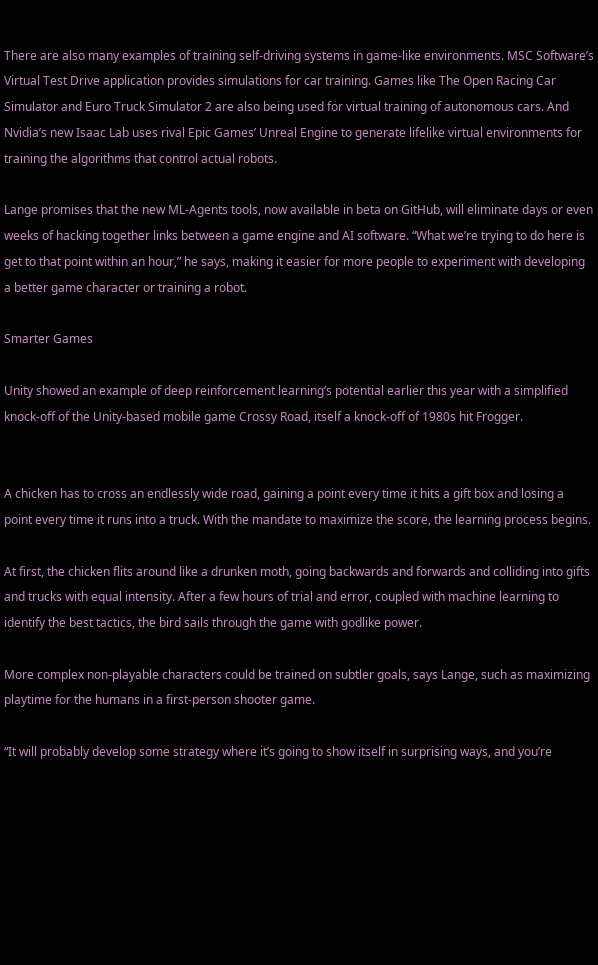There are also many examples of training self-driving systems in game-like environments. MSC Software’s Virtual Test Drive application provides simulations for car training. Games like The Open Racing Car Simulator and Euro Truck Simulator 2 are also being used for virtual training of autonomous cars. And Nvidia’s new Isaac Lab uses rival Epic Games’ Unreal Engine to generate lifelike virtual environments for training the algorithms that control actual robots.

Lange promises that the new ML-Agents tools, now available in beta on GitHub, will eliminate days or even weeks of hacking together links between a game engine and AI software. “What we’re trying to do here is get to that point within an hour,” he says, making it easier for more people to experiment with developing a better game character or training a robot.

Smarter Games

Unity showed an example of deep reinforcement learning’s potential earlier this year with a simplified knock-off of the Unity-based mobile game Crossy Road, itself a knock-off of 1980s hit Frogger.


A chicken has to cross an endlessly wide road, gaining a point every time it hits a gift box and losing a point every time it runs into a truck. With the mandate to maximize the score, the learning process begins.

At first, the chicken flits around like a drunken moth, going backwards and forwards and colliding into gifts and trucks with equal intensity. After a few hours of trial and error, coupled with machine learning to identify the best tactics, the bird sails through the game with godlike power.

More complex non-playable characters could be trained on subtler goals, says Lange, such as maximizing playtime for the humans in a first-person shooter game.

“It will probably develop some strategy where it’s going to show itself in surprising ways, and you’re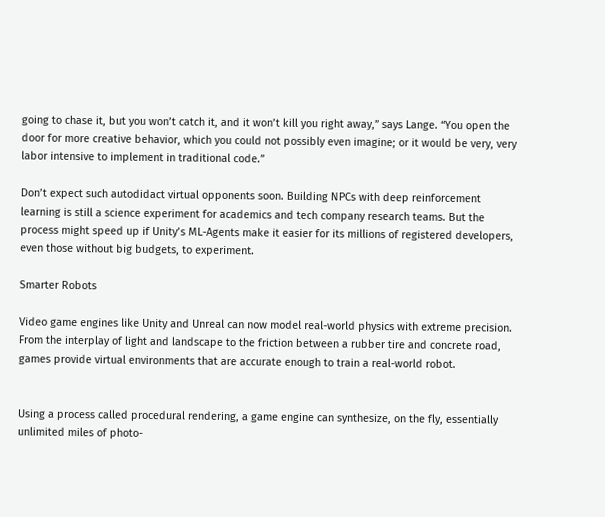going to chase it, but you won’t catch it, and it won’t kill you right away,” says Lange. “You open the door for more creative behavior, which you could not possibly even imagine; or it would be very, very labor intensive to implement in traditional code.”

Don’t expect such autodidact virtual opponents soon. Building NPCs with deep reinforcement learning is still a science experiment for academics and tech company research teams. But the process might speed up if Unity’s ML-Agents make it easier for its millions of registered developers, even those without big budgets, to experiment.

Smarter Robots

Video game engines like Unity and Unreal can now model real-world physics with extreme precision. From the interplay of light and landscape to the friction between a rubber tire and concrete road, games provide virtual environments that are accurate enough to train a real-world robot.


Using a process called procedural rendering, a game engine can synthesize, on the fly, essentially unlimited miles of photo-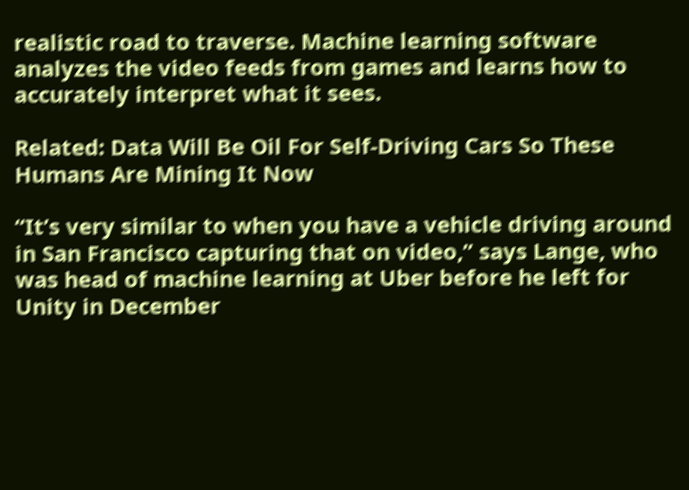realistic road to traverse. Machine learning software analyzes the video feeds from games and learns how to accurately interpret what it sees.

Related: Data Will Be Oil For Self-Driving Cars So These Humans Are Mining It Now

“It’s very similar to when you have a vehicle driving around in San Francisco capturing that on video,” says Lange, who was head of machine learning at Uber before he left for Unity in December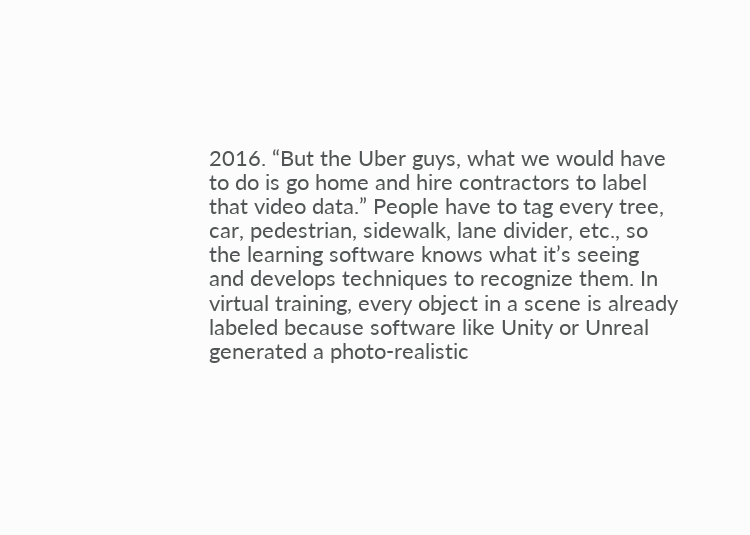2016. “But the Uber guys, what we would have to do is go home and hire contractors to label that video data.” People have to tag every tree, car, pedestrian, sidewalk, lane divider, etc., so the learning software knows what it’s seeing and develops techniques to recognize them. In virtual training, every object in a scene is already labeled because software like Unity or Unreal generated a photo-realistic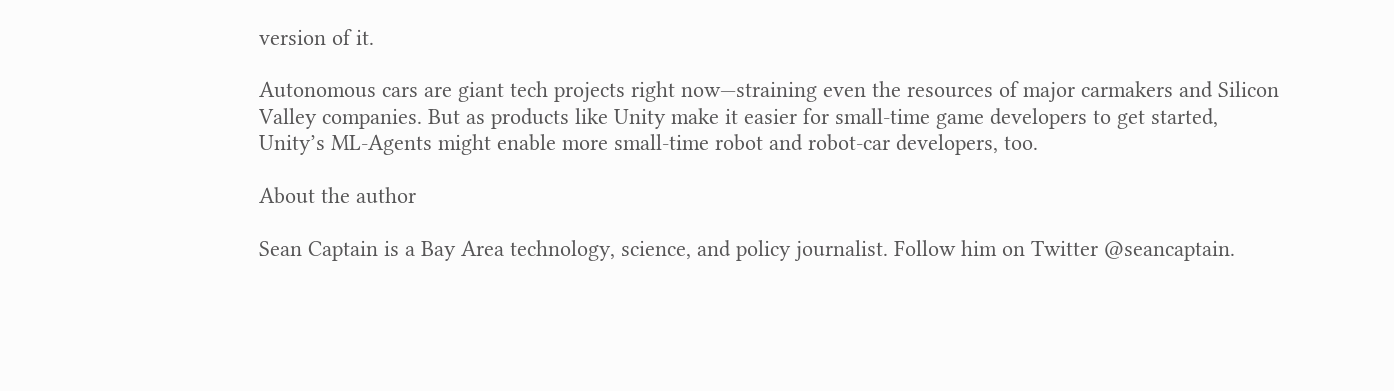version of it.

Autonomous cars are giant tech projects right now—straining even the resources of major carmakers and Silicon Valley companies. But as products like Unity make it easier for small-time game developers to get started, Unity’s ML-Agents might enable more small-time robot and robot-car developers, too.

About the author

Sean Captain is a Bay Area technology, science, and policy journalist. Follow him on Twitter @seancaptain.